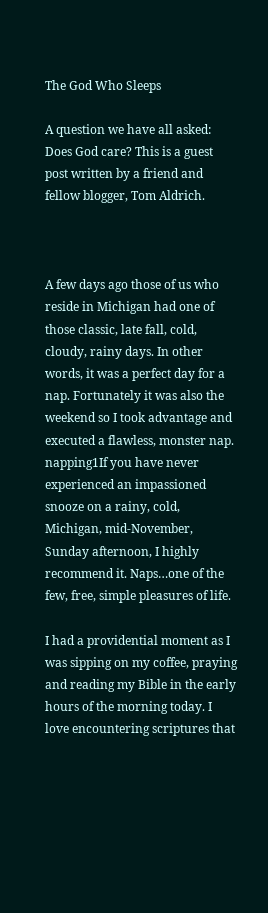The God Who Sleeps

A question we have all asked: Does God care? This is a guest post written by a friend and fellow blogger, Tom Aldrich.



A few days ago those of us who reside in Michigan had one of those classic, late fall, cold, cloudy, rainy days. In other words, it was a perfect day for a nap. Fortunately it was also the weekend so I took advantage and executed a flawless, monster nap. napping1If you have never experienced an impassioned snooze on a rainy, cold, Michigan, mid-November, Sunday afternoon, I highly recommend it. Naps…one of the few, free, simple pleasures of life.

I had a providential moment as I was sipping on my coffee, praying and reading my Bible in the early hours of the morning today. I love encountering scriptures that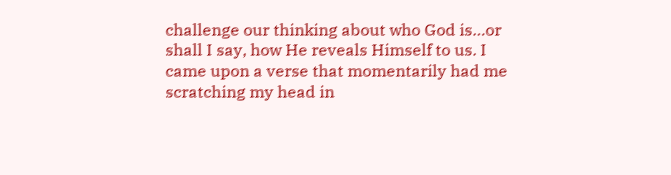challenge our thinking about who God is…or shall I say, how He reveals Himself to us. I came upon a verse that momentarily had me scratching my head in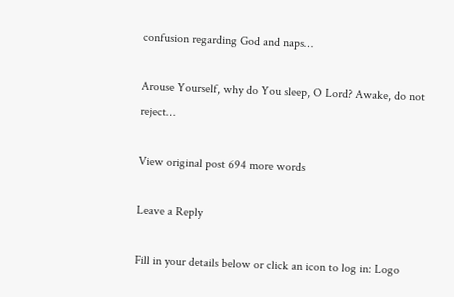confusion regarding God and naps…

Arouse Yourself, why do You sleep, O Lord? Awake, do not reject…

View original post 694 more words

Leave a Reply

Fill in your details below or click an icon to log in: Logo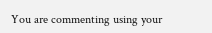You are commenting using your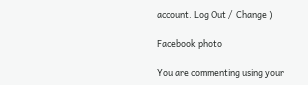account. Log Out /  Change )

Facebook photo

You are commenting using your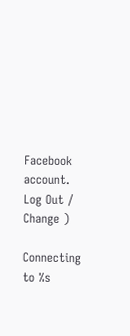Facebook account. Log Out /  Change )

Connecting to %s